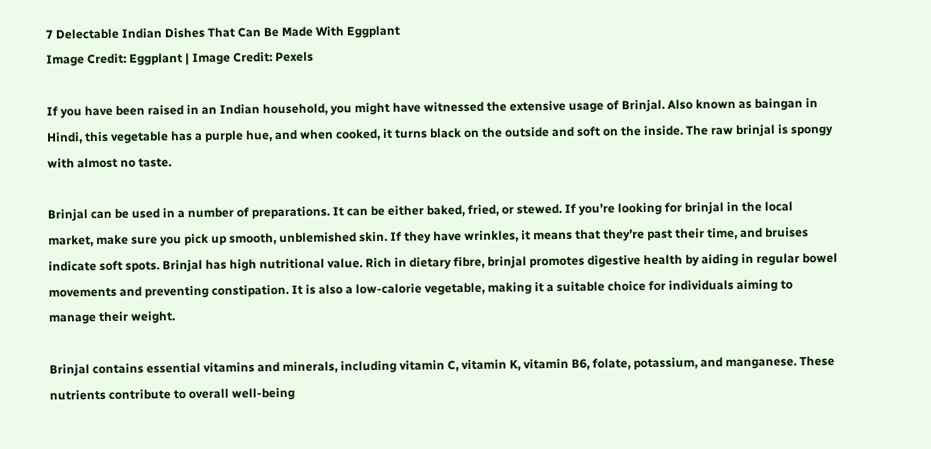7 Delectable Indian Dishes That Can Be Made With Eggplant
Image Credit: Eggplant | Image Credit: Pexels

If you have been raised in an Indian household, you might have witnessed the extensive usage of Brinjal. Also known as baingan in Hindi, this vegetable has a purple hue, and when cooked, it turns black on the outside and soft on the inside. The raw brinjal is spongy with almost no taste.

Brinjal can be used in a number of preparations. It can be either baked, fried, or stewed. If you’re looking for brinjal in the local market, make sure you pick up smooth, unblemished skin. If they have wrinkles, it means that they’re past their time, and bruises indicate soft spots. Brinjal has high nutritional value. Rich in dietary fibre, brinjal promotes digestive health by aiding in regular bowel movements and preventing constipation. It is also a low-calorie vegetable, making it a suitable choice for individuals aiming to manage their weight.

Brinjal contains essential vitamins and minerals, including vitamin C, vitamin K, vitamin B6, folate, potassium, and manganese. These nutrients contribute to overall well-being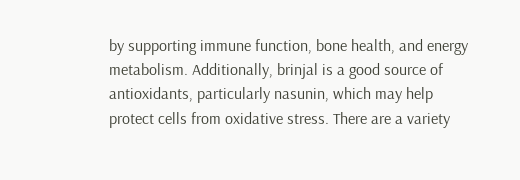by supporting immune function, bone health, and energy metabolism. Additionally, brinjal is a good source of antioxidants, particularly nasunin, which may help protect cells from oxidative stress. There are a variety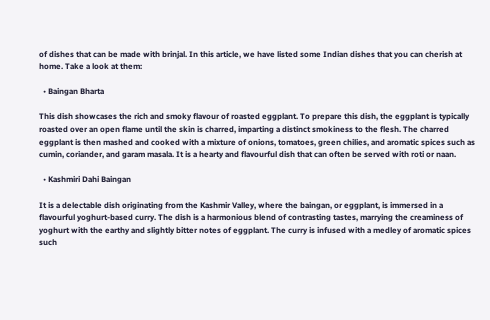of dishes that can be made with brinjal. In this article, we have listed some Indian dishes that you can cherish at home. Take a look at them:

  • Baingan Bharta

This dish showcases the rich and smoky flavour of roasted eggplant. To prepare this dish, the eggplant is typically roasted over an open flame until the skin is charred, imparting a distinct smokiness to the flesh. The charred eggplant is then mashed and cooked with a mixture of onions, tomatoes, green chilies, and aromatic spices such as cumin, coriander, and garam masala. It is a hearty and flavourful dish that can often be served with roti or naan.

  • Kashmiri Dahi Baingan

It is a delectable dish originating from the Kashmir Valley, where the baingan, or eggplant, is immersed in a flavourful yoghurt-based curry. The dish is a harmonious blend of contrasting tastes, marrying the creaminess of yoghurt with the earthy and slightly bitter notes of eggplant. The curry is infused with a medley of aromatic spices such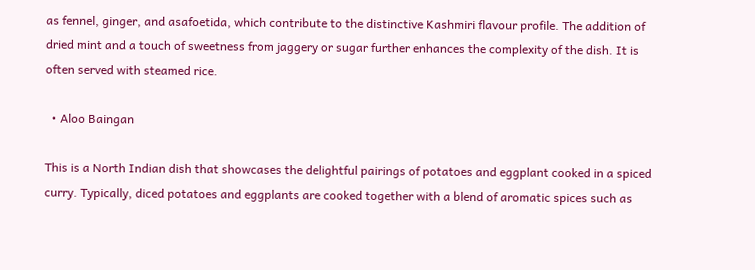as fennel, ginger, and asafoetida, which contribute to the distinctive Kashmiri flavour profile. The addition of dried mint and a touch of sweetness from jaggery or sugar further enhances the complexity of the dish. It is often served with steamed rice.

  • Aloo Baingan

This is a North Indian dish that showcases the delightful pairings of potatoes and eggplant cooked in a spiced curry. Typically, diced potatoes and eggplants are cooked together with a blend of aromatic spices such as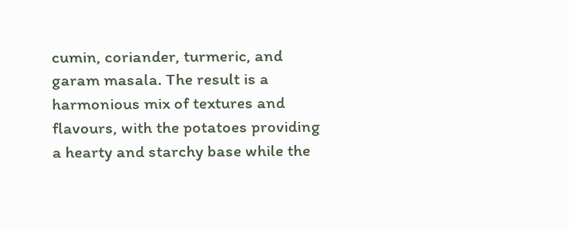cumin, coriander, turmeric, and garam masala. The result is a harmonious mix of textures and flavours, with the potatoes providing a hearty and starchy base while the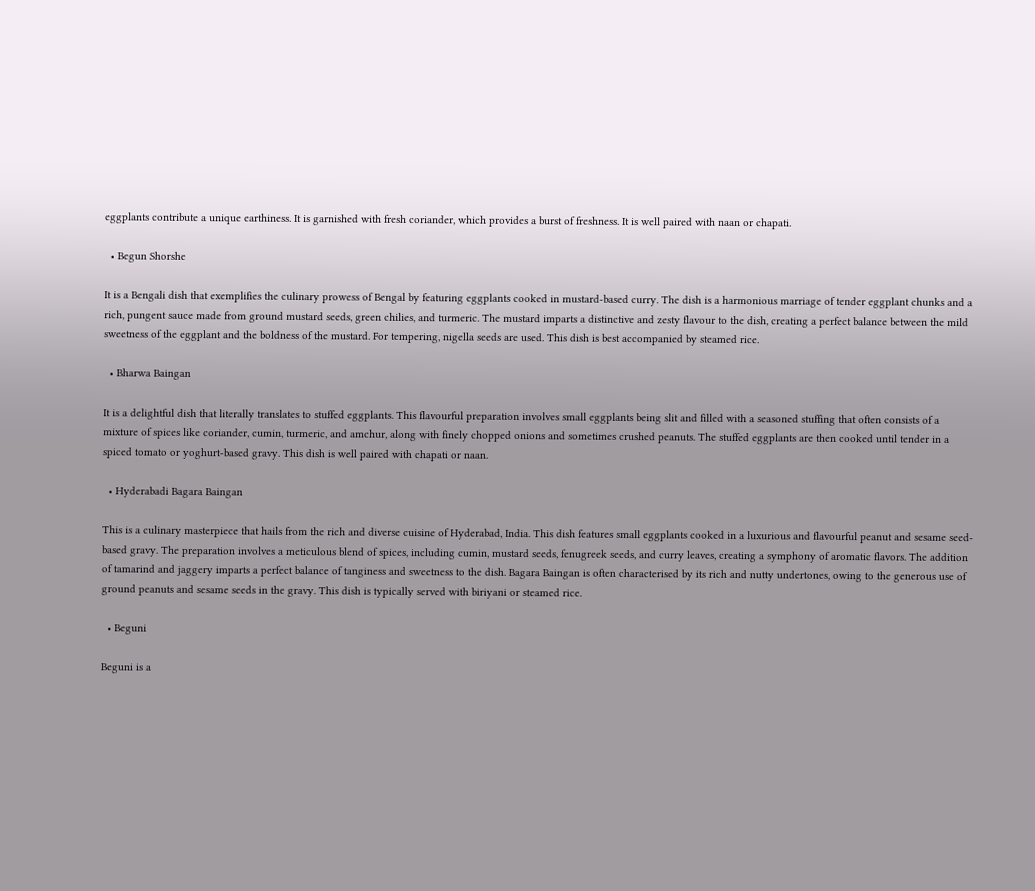eggplants contribute a unique earthiness. It is garnished with fresh coriander, which provides a burst of freshness. It is well paired with naan or chapati.

  • Begun Shorshe

It is a Bengali dish that exemplifies the culinary prowess of Bengal by featuring eggplants cooked in mustard-based curry. The dish is a harmonious marriage of tender eggplant chunks and a rich, pungent sauce made from ground mustard seeds, green chilies, and turmeric. The mustard imparts a distinctive and zesty flavour to the dish, creating a perfect balance between the mild sweetness of the eggplant and the boldness of the mustard. For tempering, nigella seeds are used. This dish is best accompanied by steamed rice.

  • Bharwa Baingan

It is a delightful dish that literally translates to stuffed eggplants. This flavourful preparation involves small eggplants being slit and filled with a seasoned stuffing that often consists of a mixture of spices like coriander, cumin, turmeric, and amchur, along with finely chopped onions and sometimes crushed peanuts. The stuffed eggplants are then cooked until tender in a spiced tomato or yoghurt-based gravy. This dish is well paired with chapati or naan.

  • Hyderabadi Bagara Baingan

This is a culinary masterpiece that hails from the rich and diverse cuisine of Hyderabad, India. This dish features small eggplants cooked in a luxurious and flavourful peanut and sesame seed-based gravy. The preparation involves a meticulous blend of spices, including cumin, mustard seeds, fenugreek seeds, and curry leaves, creating a symphony of aromatic flavors. The addition of tamarind and jaggery imparts a perfect balance of tanginess and sweetness to the dish. Bagara Baingan is often characterised by its rich and nutty undertones, owing to the generous use of ground peanuts and sesame seeds in the gravy. This dish is typically served with biriyani or steamed rice.

  • Beguni

Beguni is a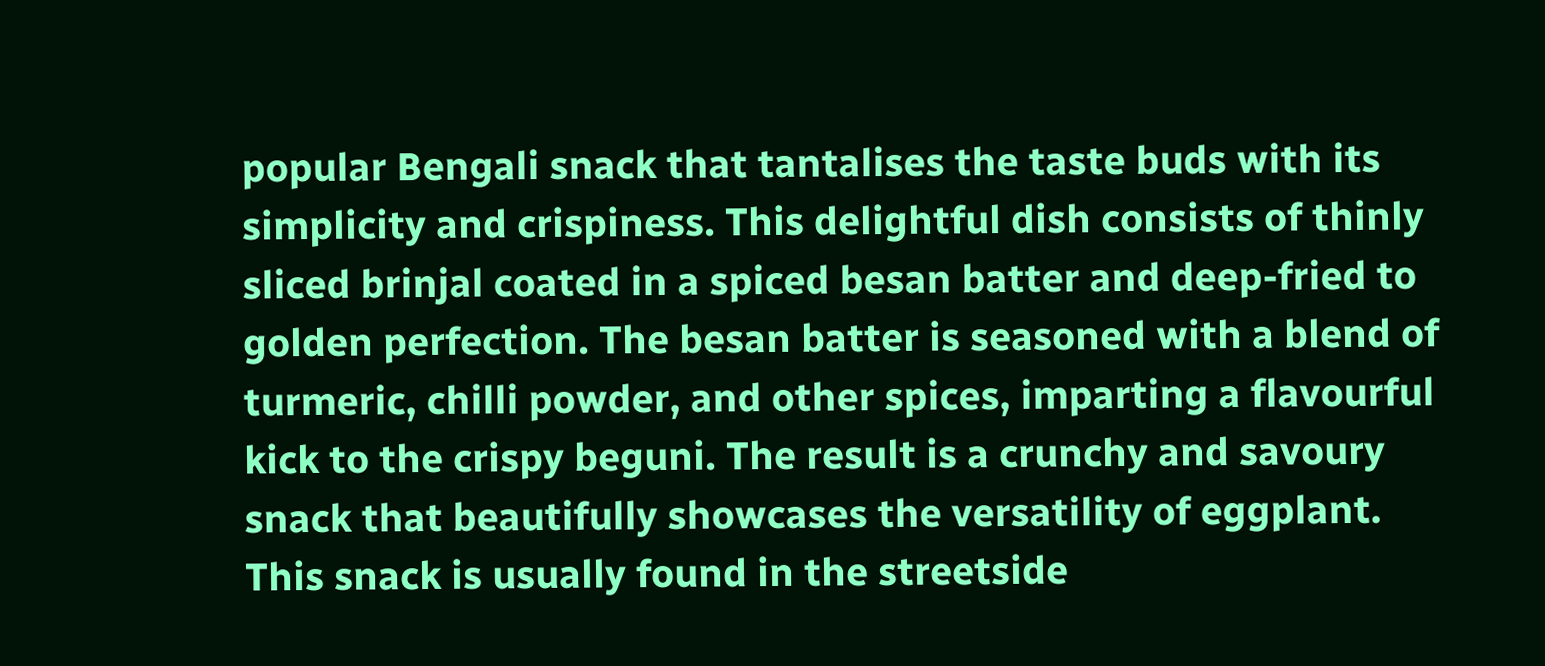popular Bengali snack that tantalises the taste buds with its simplicity and crispiness. This delightful dish consists of thinly sliced brinjal coated in a spiced besan batter and deep-fried to golden perfection. The besan batter is seasoned with a blend of turmeric, chilli powder, and other spices, imparting a flavourful kick to the crispy beguni. The result is a crunchy and savoury snack that beautifully showcases the versatility of eggplant. This snack is usually found in the streetside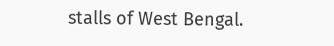stalls of West Bengal.